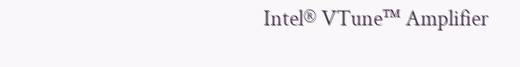Intel® VTune™ Amplifier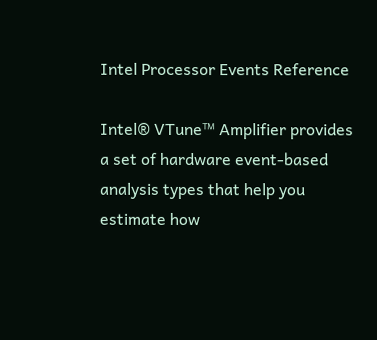Intel Processor Events Reference

Intel® VTune™ Amplifier provides a set of hardware event-based analysis types that help you estimate how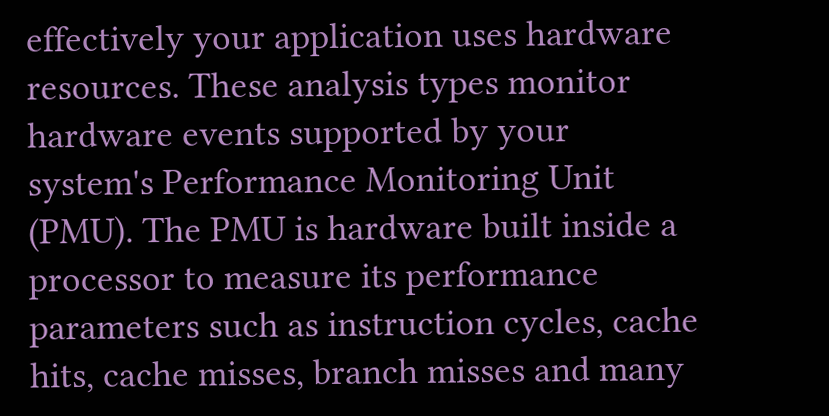effectively your application uses hardware resources. These analysis types monitor hardware events supported by your system's Performance Monitoring Unit (PMU). The PMU is hardware built inside a processor to measure its performance parameters such as instruction cycles, cache hits, cache misses, branch misses and many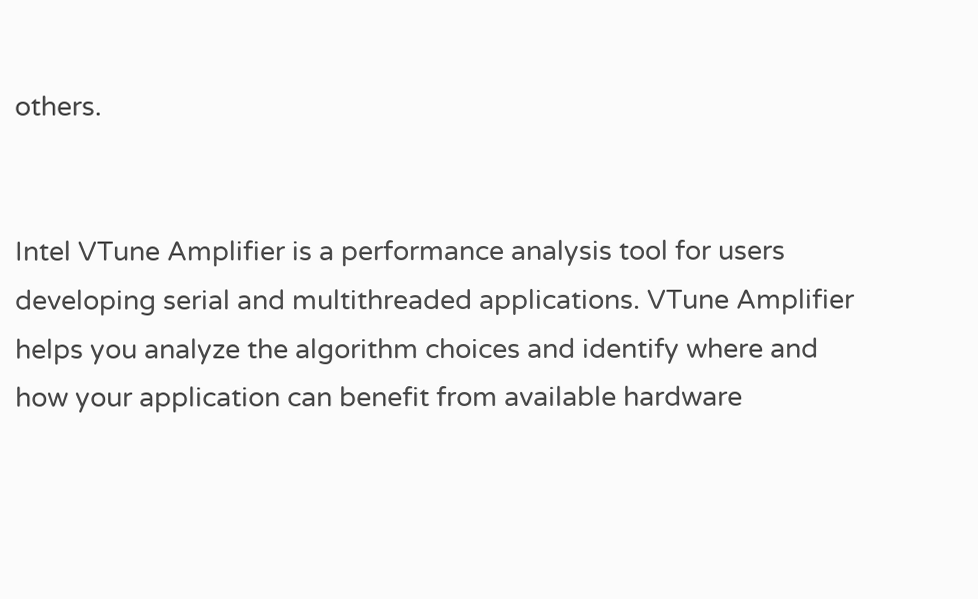others.


Intel VTune Amplifier is a performance analysis tool for users developing serial and multithreaded applications. VTune Amplifier helps you analyze the algorithm choices and identify where and how your application can benefit from available hardware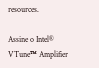resources.

Assine o Intel® VTune™ Amplifier